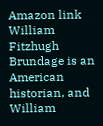Amazon link
William Fitzhugh Brundage is an American historian, and William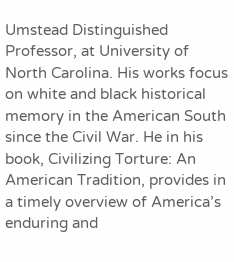Umstead Distinguished Professor, at University of North Carolina. His works focus on white and black historical memory in the American South since the Civil War. He in his book, Civilizing Torture: An American Tradition, provides in a timely overview of America’s enduring and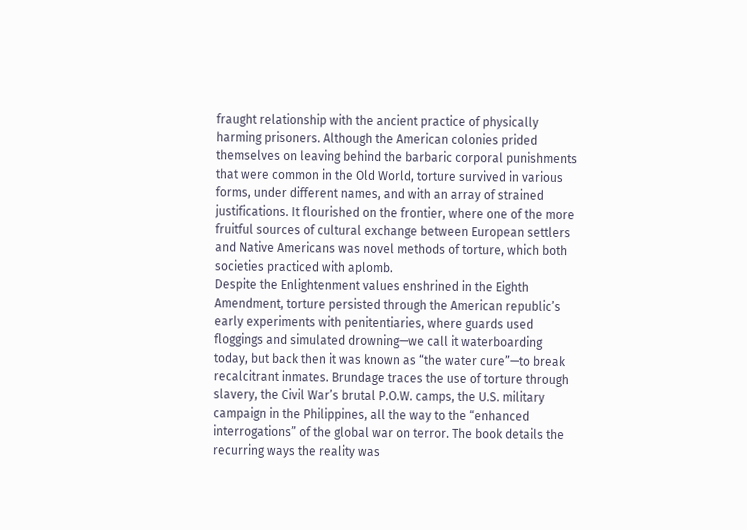fraught relationship with the ancient practice of physically harming prisoners. Although the American colonies prided themselves on leaving behind the barbaric corporal punishments that were common in the Old World, torture survived in various forms, under different names, and with an array of strained justifications. It flourished on the frontier, where one of the more fruitful sources of cultural exchange between European settlers and Native Americans was novel methods of torture, which both societies practiced with aplomb.
Despite the Enlightenment values enshrined in the Eighth Amendment, torture persisted through the American republic’s early experiments with penitentiaries, where guards used floggings and simulated drowning—we call it waterboarding today, but back then it was known as “the water cure”—to break recalcitrant inmates. Brundage traces the use of torture through slavery, the Civil War’s brutal P.O.W. camps, the U.S. military campaign in the Philippines, all the way to the “enhanced interrogations” of the global war on terror. The book details the recurring ways the reality was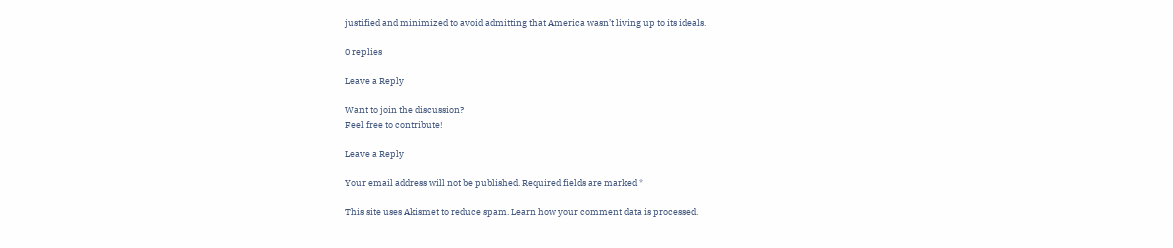justified and minimized to avoid admitting that America wasn’t living up to its ideals.

0 replies

Leave a Reply

Want to join the discussion?
Feel free to contribute!

Leave a Reply

Your email address will not be published. Required fields are marked *

This site uses Akismet to reduce spam. Learn how your comment data is processed.